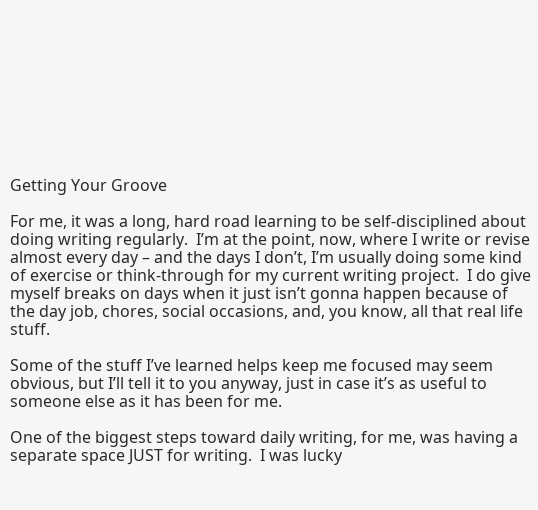Getting Your Groove

For me, it was a long, hard road learning to be self-disciplined about doing writing regularly.  I’m at the point, now, where I write or revise almost every day – and the days I don’t, I’m usually doing some kind of exercise or think-through for my current writing project.  I do give myself breaks on days when it just isn’t gonna happen because of the day job, chores, social occasions, and, you know, all that real life stuff.

Some of the stuff I’ve learned helps keep me focused may seem obvious, but I’ll tell it to you anyway, just in case it’s as useful to someone else as it has been for me.

One of the biggest steps toward daily writing, for me, was having a separate space JUST for writing.  I was lucky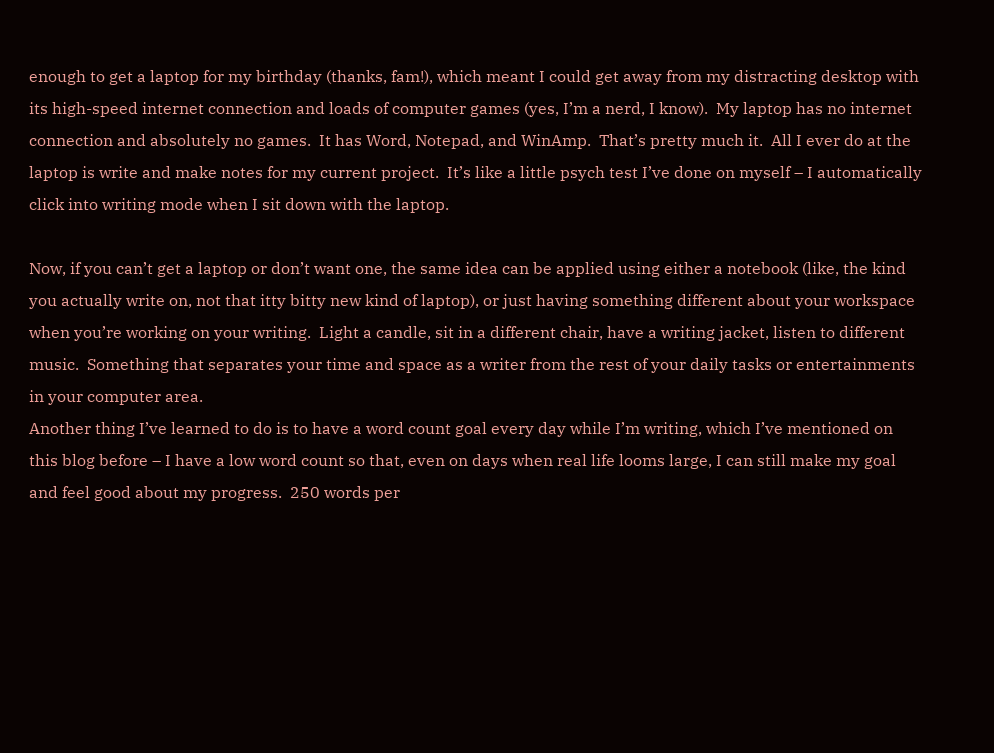enough to get a laptop for my birthday (thanks, fam!), which meant I could get away from my distracting desktop with its high-speed internet connection and loads of computer games (yes, I’m a nerd, I know).  My laptop has no internet connection and absolutely no games.  It has Word, Notepad, and WinAmp.  That’s pretty much it.  All I ever do at the laptop is write and make notes for my current project.  It’s like a little psych test I’ve done on myself – I automatically click into writing mode when I sit down with the laptop.

Now, if you can’t get a laptop or don’t want one, the same idea can be applied using either a notebook (like, the kind you actually write on, not that itty bitty new kind of laptop), or just having something different about your workspace when you’re working on your writing.  Light a candle, sit in a different chair, have a writing jacket, listen to different music.  Something that separates your time and space as a writer from the rest of your daily tasks or entertainments in your computer area.
Another thing I’ve learned to do is to have a word count goal every day while I’m writing, which I’ve mentioned on this blog before – I have a low word count so that, even on days when real life looms large, I can still make my goal and feel good about my progress.  250 words per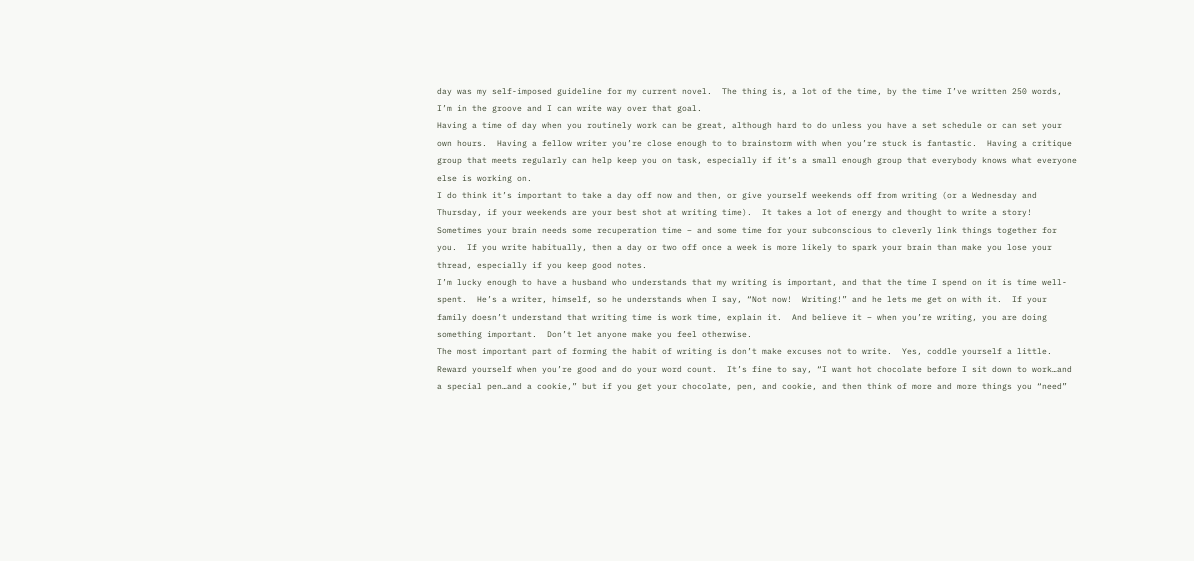day was my self-imposed guideline for my current novel.  The thing is, a lot of the time, by the time I’ve written 250 words, I’m in the groove and I can write way over that goal.
Having a time of day when you routinely work can be great, although hard to do unless you have a set schedule or can set your own hours.  Having a fellow writer you’re close enough to to brainstorm with when you’re stuck is fantastic.  Having a critique group that meets regularly can help keep you on task, especially if it’s a small enough group that everybody knows what everyone else is working on.
I do think it’s important to take a day off now and then, or give yourself weekends off from writing (or a Wednesday and Thursday, if your weekends are your best shot at writing time).  It takes a lot of energy and thought to write a story!  Sometimes your brain needs some recuperation time – and some time for your subconscious to cleverly link things together for you.  If you write habitually, then a day or two off once a week is more likely to spark your brain than make you lose your thread, especially if you keep good notes.
I’m lucky enough to have a husband who understands that my writing is important, and that the time I spend on it is time well-spent.  He’s a writer, himself, so he understands when I say, “Not now!  Writing!” and he lets me get on with it.  If your family doesn’t understand that writing time is work time, explain it.  And believe it – when you’re writing, you are doing something important.  Don’t let anyone make you feel otherwise.
The most important part of forming the habit of writing is don’t make excuses not to write.  Yes, coddle yourself a little.  Reward yourself when you’re good and do your word count.  It’s fine to say, “I want hot chocolate before I sit down to work…and a special pen…and a cookie,” but if you get your chocolate, pen, and cookie, and then think of more and more things you “need”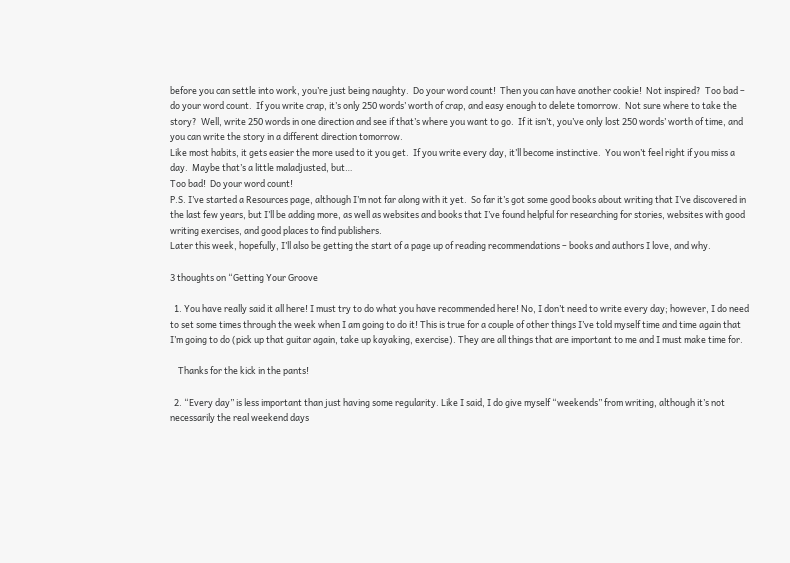before you can settle into work, you’re just being naughty.  Do your word count!  Then you can have another cookie!  Not inspired?  Too bad – do your word count.  If you write crap, it’s only 250 words’ worth of crap, and easy enough to delete tomorrow.  Not sure where to take the story?  Well, write 250 words in one direction and see if that’s where you want to go.  If it isn’t, you’ve only lost 250 words’ worth of time, and you can write the story in a different direction tomorrow.
Like most habits, it gets easier the more used to it you get.  If you write every day, it’ll become instinctive.  You won’t feel right if you miss a day.  Maybe that’s a little maladjusted, but…
Too bad!  Do your word count!
P.S. I’ve started a Resources page, although I’m not far along with it yet.  So far it’s got some good books about writing that I’ve discovered in the last few years, but I’ll be adding more, as well as websites and books that I’ve found helpful for researching for stories, websites with good writing exercises, and good places to find publishers.
Later this week, hopefully, I’ll also be getting the start of a page up of reading recommendations – books and authors I love, and why.

3 thoughts on “Getting Your Groove

  1. You have really said it all here! I must try to do what you have recommended here! No, I don’t need to write every day; however, I do need to set some times through the week when I am going to do it! This is true for a couple of other things I’ve told myself time and time again that I’m going to do (pick up that guitar again, take up kayaking, exercise). They are all things that are important to me and I must make time for.

    Thanks for the kick in the pants!

  2. “Every day” is less important than just having some regularity. Like I said, I do give myself “weekends” from writing, although it’s not necessarily the real weekend days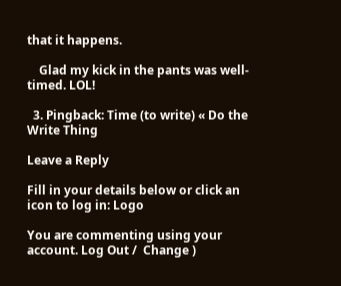that it happens.

    Glad my kick in the pants was well-timed. LOL!

  3. Pingback: Time (to write) « Do the Write Thing

Leave a Reply

Fill in your details below or click an icon to log in: Logo

You are commenting using your account. Log Out /  Change )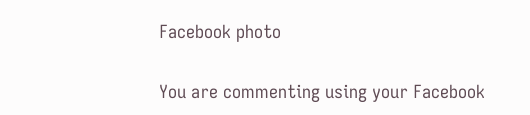Facebook photo

You are commenting using your Facebook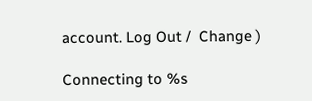account. Log Out /  Change )

Connecting to %s